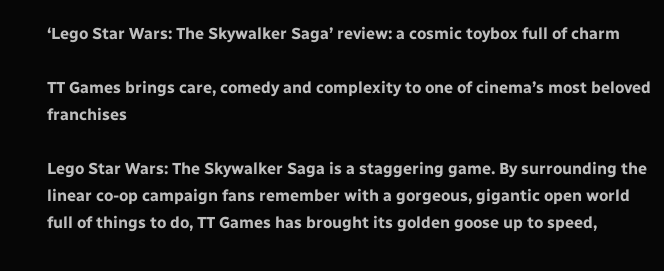‘Lego Star Wars: The Skywalker Saga’ review: a cosmic toybox full of charm

TT Games brings care, comedy and complexity to one of cinema’s most beloved franchises

Lego Star Wars: The Skywalker Saga is a staggering game. By surrounding the linear co-op campaign fans remember with a gorgeous, gigantic open world full of things to do, TT Games has brought its golden goose up to speed,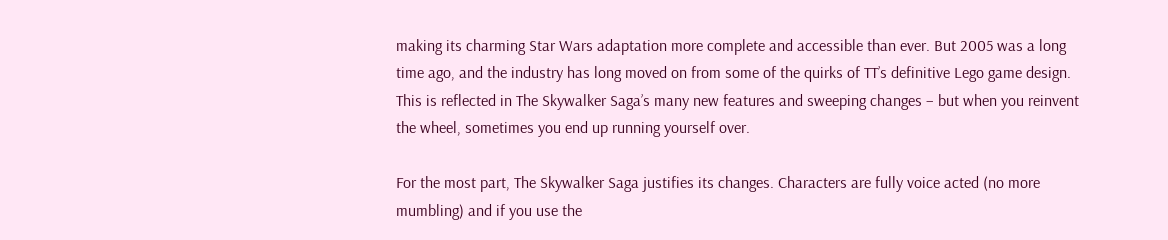making its charming Star Wars adaptation more complete and accessible than ever. But 2005 was a long time ago, and the industry has long moved on from some of the quirks of TT’s definitive Lego game design. This is reflected in The Skywalker Saga’s many new features and sweeping changes – but when you reinvent the wheel, sometimes you end up running yourself over.

For the most part, The Skywalker Saga justifies its changes. Characters are fully voice acted (no more mumbling) and if you use the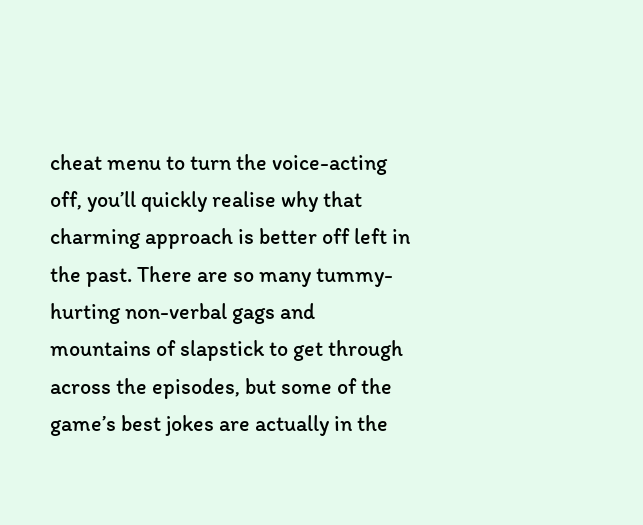cheat menu to turn the voice-acting off, you’ll quickly realise why that charming approach is better off left in the past. There are so many tummy-hurting non-verbal gags and mountains of slapstick to get through across the episodes, but some of the game’s best jokes are actually in the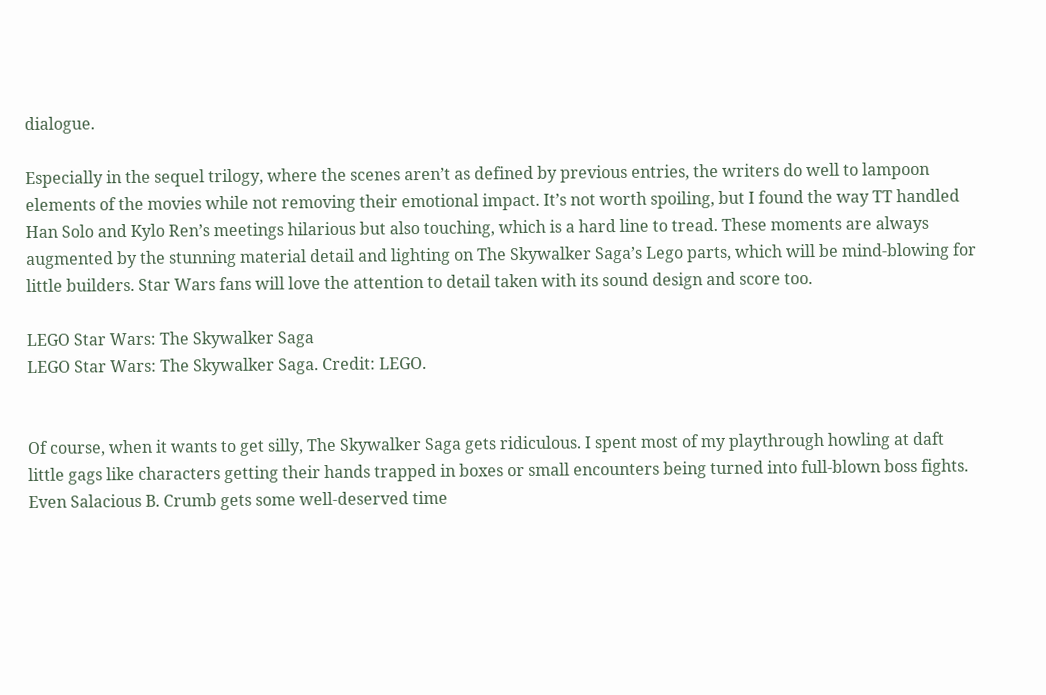dialogue.

Especially in the sequel trilogy, where the scenes aren’t as defined by previous entries, the writers do well to lampoon elements of the movies while not removing their emotional impact. It’s not worth spoiling, but I found the way TT handled Han Solo and Kylo Ren’s meetings hilarious but also touching, which is a hard line to tread. These moments are always augmented by the stunning material detail and lighting on The Skywalker Saga’s Lego parts, which will be mind-blowing for little builders. Star Wars fans will love the attention to detail taken with its sound design and score too.

LEGO Star Wars: The Skywalker Saga
LEGO Star Wars: The Skywalker Saga. Credit: LEGO.


Of course, when it wants to get silly, The Skywalker Saga gets ridiculous. I spent most of my playthrough howling at daft little gags like characters getting their hands trapped in boxes or small encounters being turned into full-blown boss fights. Even Salacious B. Crumb gets some well-deserved time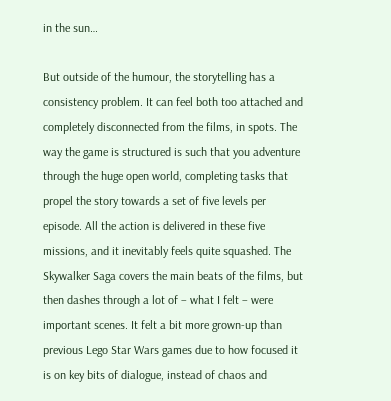in the sun…

But outside of the humour, the storytelling has a consistency problem. It can feel both too attached and completely disconnected from the films, in spots. The way the game is structured is such that you adventure through the huge open world, completing tasks that propel the story towards a set of five levels per episode. All the action is delivered in these five missions, and it inevitably feels quite squashed. The Skywalker Saga covers the main beats of the films, but then dashes through a lot of – what I felt – were important scenes. It felt a bit more grown-up than previous Lego Star Wars games due to how focused it is on key bits of dialogue, instead of chaos and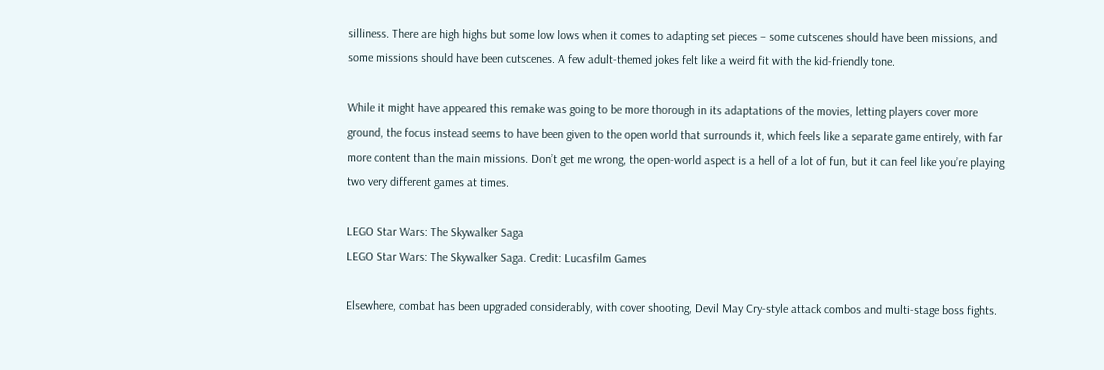silliness. There are high highs but some low lows when it comes to adapting set pieces – some cutscenes should have been missions, and some missions should have been cutscenes. A few adult-themed jokes felt like a weird fit with the kid-friendly tone.

While it might have appeared this remake was going to be more thorough in its adaptations of the movies, letting players cover more ground, the focus instead seems to have been given to the open world that surrounds it, which feels like a separate game entirely, with far more content than the main missions. Don’t get me wrong, the open-world aspect is a hell of a lot of fun, but it can feel like you’re playing two very different games at times.

LEGO Star Wars: The Skywalker Saga
LEGO Star Wars: The Skywalker Saga. Credit: Lucasfilm Games

Elsewhere, combat has been upgraded considerably, with cover shooting, Devil May Cry-style attack combos and multi-stage boss fights.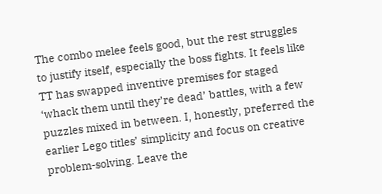The combo melee feels good, but the rest struggles to justify itself, especially the boss fights. It feels like TT has swapped inventive premises for staged ‘whack them until they’re dead’ battles, with a few puzzles mixed in between. I, honestly, preferred the earlier Lego titles’ simplicity and focus on creative problem-solving. Leave the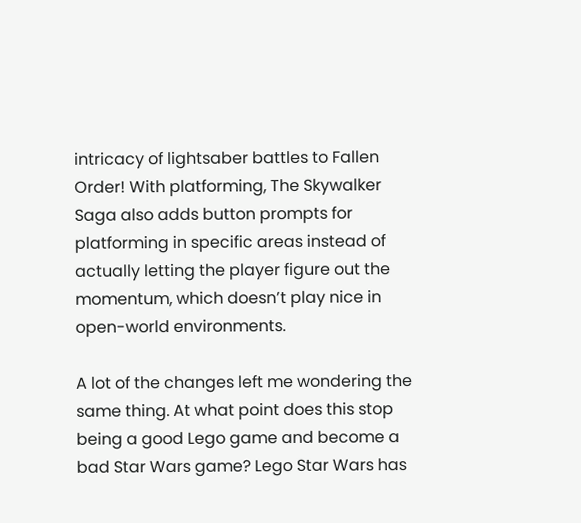intricacy of lightsaber battles to Fallen Order! With platforming, The Skywalker Saga also adds button prompts for platforming in specific areas instead of actually letting the player figure out the momentum, which doesn’t play nice in open-world environments.

A lot of the changes left me wondering the same thing. At what point does this stop being a good Lego game and become a bad Star Wars game? Lego Star Wars has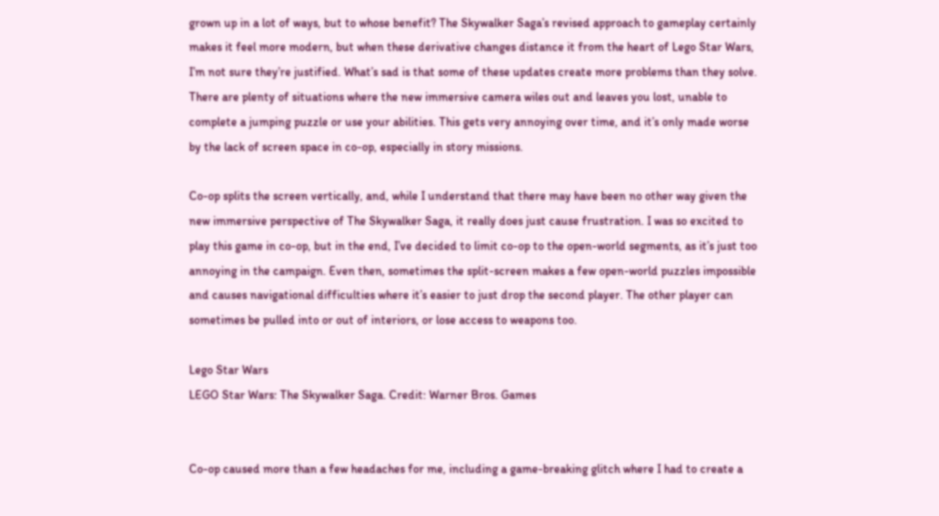grown up in a lot of ways, but to whose benefit? The Skywalker Saga’s revised approach to gameplay certainly makes it feel more modern, but when these derivative changes distance it from the heart of Lego Star Wars, I’m not sure they’re justified. What’s sad is that some of these updates create more problems than they solve. There are plenty of situations where the new immersive camera wiles out and leaves you lost, unable to complete a jumping puzzle or use your abilities. This gets very annoying over time, and it’s only made worse by the lack of screen space in co-op, especially in story missions.

Co-op splits the screen vertically, and, while I understand that there may have been no other way given the new immersive perspective of The Skywalker Saga, it really does just cause frustration. I was so excited to play this game in co-op, but in the end, I’ve decided to limit co-op to the open-world segments, as it’s just too annoying in the campaign. Even then, sometimes the split-screen makes a few open-world puzzles impossible and causes navigational difficulties where it’s easier to just drop the second player. The other player can sometimes be pulled into or out of interiors, or lose access to weapons too.

Lego Star Wars
LEGO Star Wars: The Skywalker Saga. Credit: Warner Bros. Games


Co-op caused more than a few headaches for me, including a game-breaking glitch where I had to create a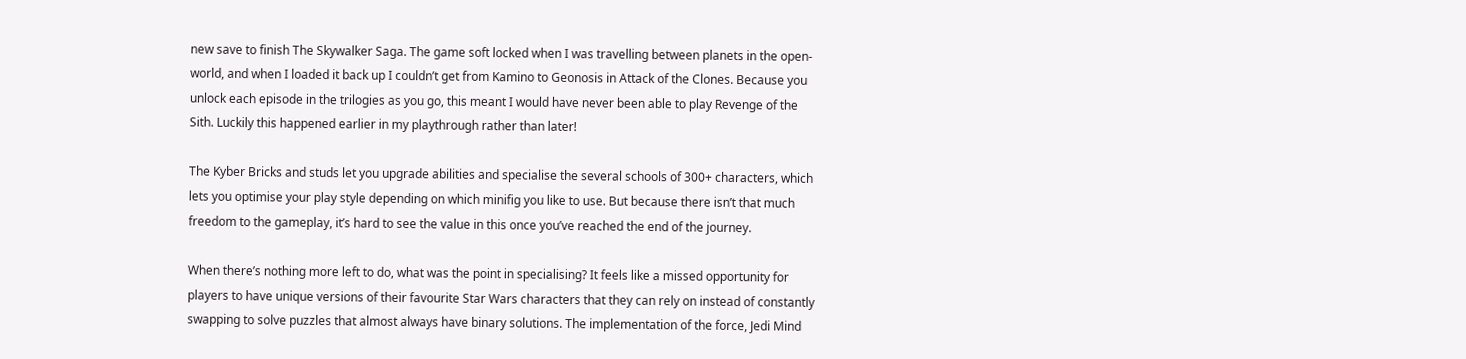new save to finish The Skywalker Saga. The game soft locked when I was travelling between planets in the open-world, and when I loaded it back up I couldn’t get from Kamino to Geonosis in Attack of the Clones. Because you unlock each episode in the trilogies as you go, this meant I would have never been able to play Revenge of the Sith. Luckily this happened earlier in my playthrough rather than later!

The Kyber Bricks and studs let you upgrade abilities and specialise the several schools of 300+ characters, which lets you optimise your play style depending on which minifig you like to use. But because there isn’t that much freedom to the gameplay, it’s hard to see the value in this once you’ve reached the end of the journey.

When there’s nothing more left to do, what was the point in specialising? It feels like a missed opportunity for players to have unique versions of their favourite Star Wars characters that they can rely on instead of constantly swapping to solve puzzles that almost always have binary solutions. The implementation of the force, Jedi Mind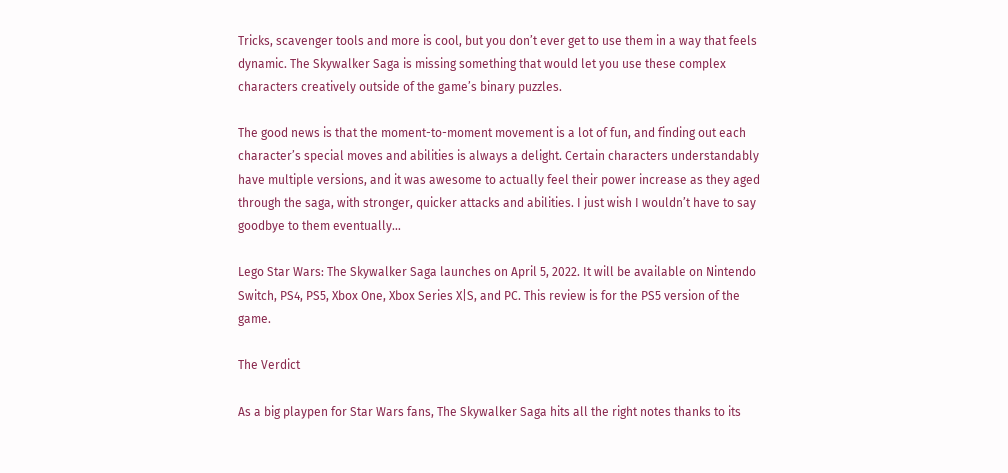Tricks, scavenger tools and more is cool, but you don’t ever get to use them in a way that feels dynamic. The Skywalker Saga is missing something that would let you use these complex characters creatively outside of the game’s binary puzzles.

The good news is that the moment-to-moment movement is a lot of fun, and finding out each character’s special moves and abilities is always a delight. Certain characters understandably have multiple versions, and it was awesome to actually feel their power increase as they aged through the saga, with stronger, quicker attacks and abilities. I just wish I wouldn’t have to say goodbye to them eventually…

Lego Star Wars: The Skywalker Saga launches on April 5, 2022. It will be available on Nintendo Switch, PS4, PS5, Xbox One, Xbox Series X|S, and PC. This review is for the PS5 version of the game.

The Verdict

As a big playpen for Star Wars fans, The Skywalker Saga hits all the right notes thanks to its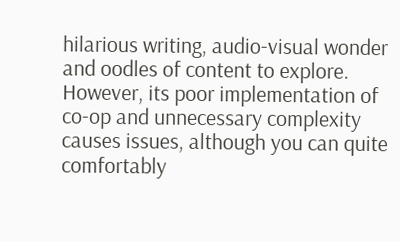hilarious writing, audio-visual wonder and oodles of content to explore. However, its poor implementation of co-op and unnecessary complexity causes issues, although you can quite comfortably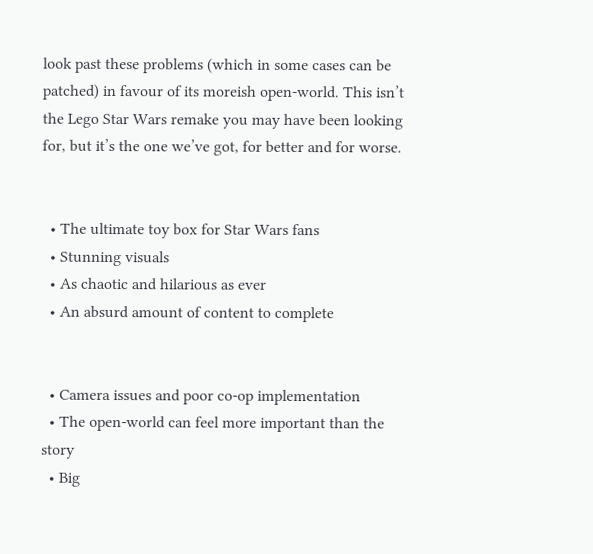look past these problems (which in some cases can be patched) in favour of its moreish open-world. This isn’t the Lego Star Wars remake you may have been looking for, but it’s the one we’ve got, for better and for worse.


  • The ultimate toy box for Star Wars fans
  • Stunning visuals
  • As chaotic and hilarious as ever
  • An absurd amount of content to complete


  • Camera issues and poor co-op implementation
  • The open-world can feel more important than the story
  • Big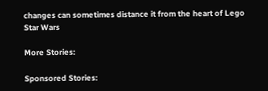changes can sometimes distance it from the heart of Lego Star Wars

More Stories:

Sponsored Stories: